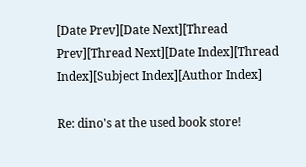[Date Prev][Date Next][Thread Prev][Thread Next][Date Index][Thread Index][Subject Index][Author Index]

Re: dino's at the used book store!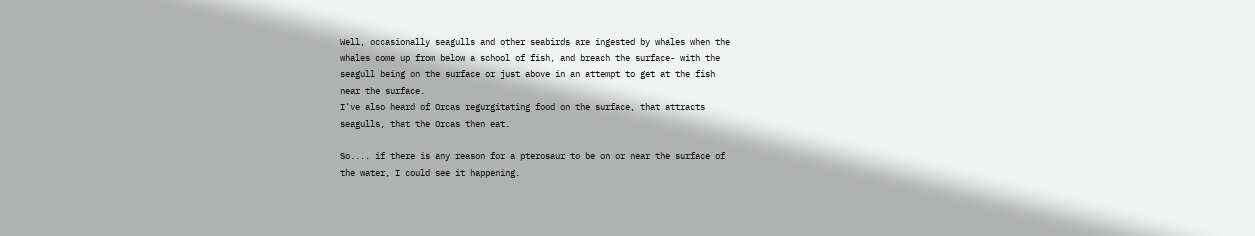Well, occasionally seagulls and other seabirds are ingested by whales when the
whales come up from below a school of fish, and breach the surface- with the
seagull being on the surface or just above in an attempt to get at the fish
near the surface.
I've also heard of Orcas regurgitating food on the surface, that attracts
seagulls, that the Orcas then eat.

So.... if there is any reason for a pterosaur to be on or near the surface of
the water, I could see it happening.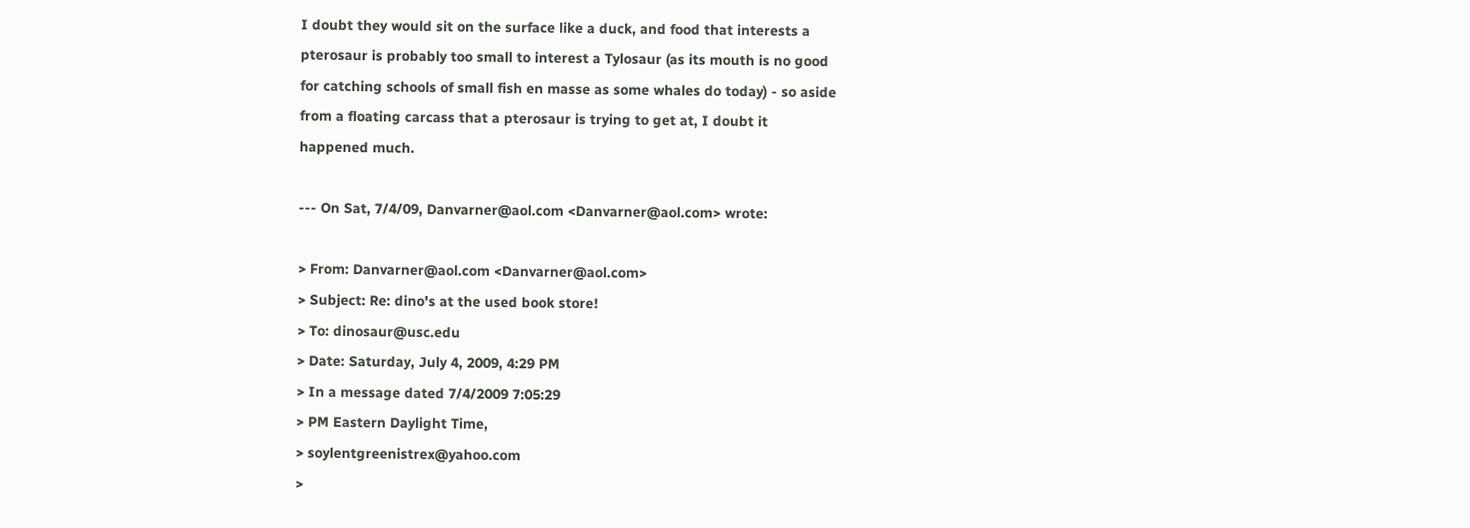I doubt they would sit on the surface like a duck, and food that interests a
pterosaur is probably too small to interest a Tylosaur (as its mouth is no good
for catching schools of small fish en masse as some whales do today) - so aside
from a floating carcass that a pterosaur is trying to get at, I doubt it
happened much.

--- On Sat, 7/4/09, Danvarner@aol.com <Danvarner@aol.com> wrote:

> From: Danvarner@aol.com <Danvarner@aol.com>
> Subject: Re: dino's at the used book store!
> To: dinosaur@usc.edu
> Date: Saturday, July 4, 2009, 4:29 PM
> In a message dated 7/4/2009 7:05:29
> PM Eastern Daylight Time,
> soylentgreenistrex@yahoo.com
>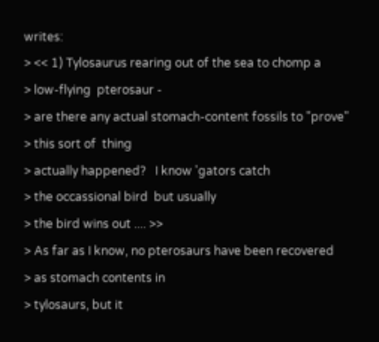writes:
> << 1) Tylosaurus rearing out of the sea to chomp a
> low-flying  pterosaur -
> are there any actual stomach-content fossils to "prove"
> this sort of  thing
> actually happened?   I know 'gators catch
> the occassional bird  but usually
> the bird wins out .... >>
> As far as I know, no pterosaurs have been recovered
> as stomach contents in
> tylosaurs, but it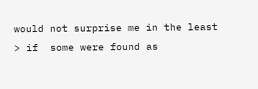would not surprise me in the least
> if  some were found as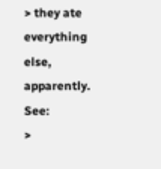> they ate everything else, apparently.  See:
>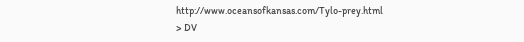http://www.oceansofkansas.com/Tylo-prey.html
> DV